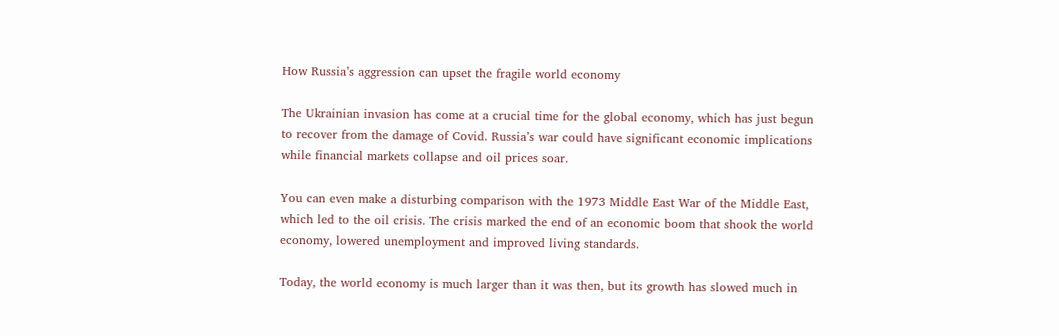How Russia’s aggression can upset the fragile world economy

The Ukrainian invasion has come at a crucial time for the global economy, which has just begun to recover from the damage of Covid. Russia’s war could have significant economic implications while financial markets collapse and oil prices soar.

You can even make a disturbing comparison with the 1973 Middle East War of the Middle East, which led to the oil crisis. The crisis marked the end of an economic boom that shook the world economy, lowered unemployment and improved living standards.

Today, the world economy is much larger than it was then, but its growth has slowed much in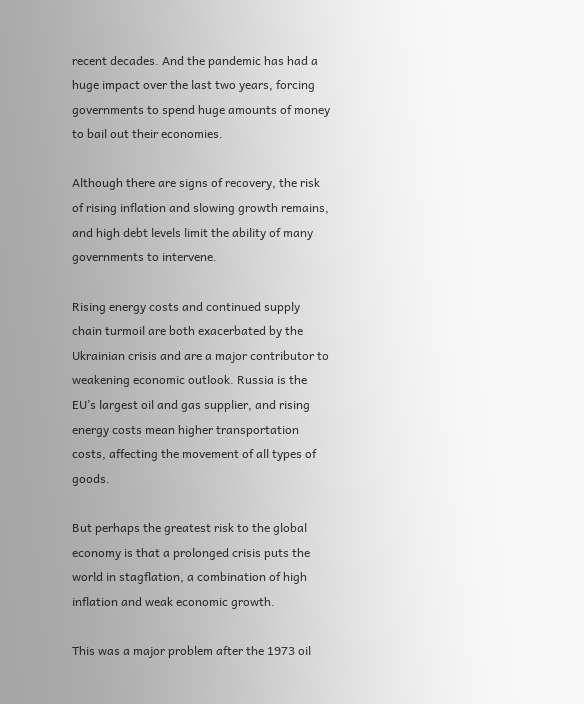recent decades. And the pandemic has had a huge impact over the last two years, forcing governments to spend huge amounts of money to bail out their economies.

Although there are signs of recovery, the risk of rising inflation and slowing growth remains, and high debt levels limit the ability of many governments to intervene.

Rising energy costs and continued supply chain turmoil are both exacerbated by the Ukrainian crisis and are a major contributor to weakening economic outlook. Russia is the EU’s largest oil and gas supplier, and rising energy costs mean higher transportation costs, affecting the movement of all types of goods.

But perhaps the greatest risk to the global economy is that a prolonged crisis puts the world in stagflation, a combination of high inflation and weak economic growth.

This was a major problem after the 1973 oil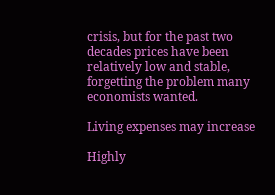crisis, but for the past two decades prices have been relatively low and stable, forgetting the problem many economists wanted.

Living expenses may increase

Highly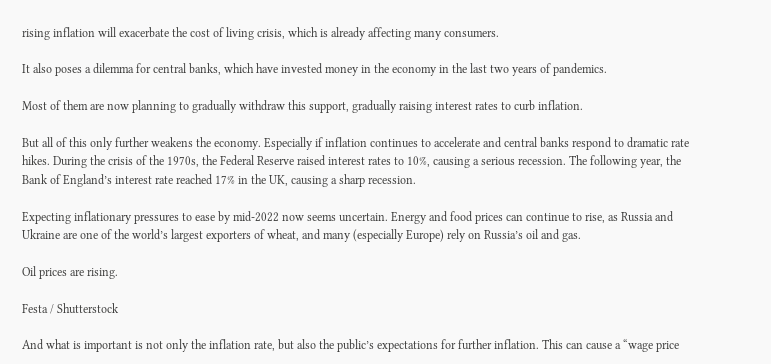rising inflation will exacerbate the cost of living crisis, which is already affecting many consumers.

It also poses a dilemma for central banks, which have invested money in the economy in the last two years of pandemics.

Most of them are now planning to gradually withdraw this support, gradually raising interest rates to curb inflation.

But all of this only further weakens the economy. Especially if inflation continues to accelerate and central banks respond to dramatic rate hikes. During the crisis of the 1970s, the Federal Reserve raised interest rates to 10%, causing a serious recession. The following year, the Bank of England’s interest rate reached 17% in the UK, causing a sharp recession.

Expecting inflationary pressures to ease by mid-2022 now seems uncertain. Energy and food prices can continue to rise, as Russia and Ukraine are one of the world’s largest exporters of wheat, and many (especially Europe) rely on Russia’s oil and gas.

Oil prices are rising.

Festa / Shutterstock

And what is important is not only the inflation rate, but also the public’s expectations for further inflation. This can cause a “wage price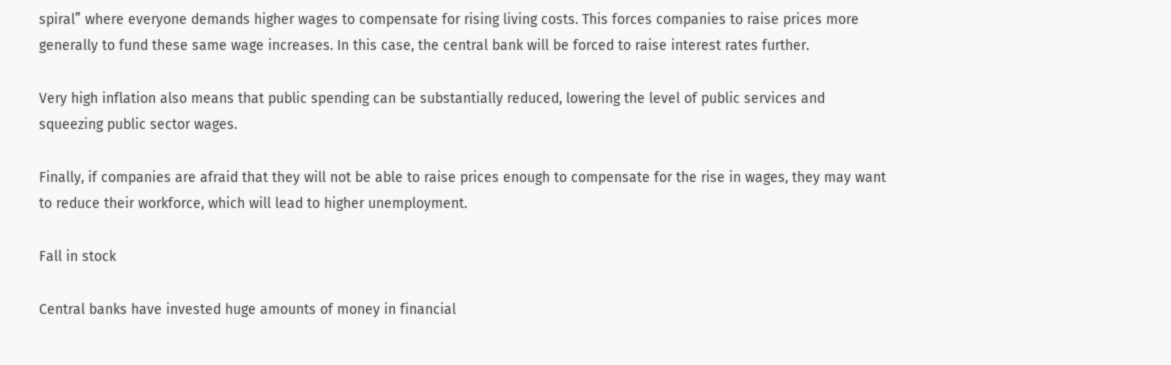spiral” where everyone demands higher wages to compensate for rising living costs. This forces companies to raise prices more generally to fund these same wage increases. In this case, the central bank will be forced to raise interest rates further.

Very high inflation also means that public spending can be substantially reduced, lowering the level of public services and squeezing public sector wages.

Finally, if companies are afraid that they will not be able to raise prices enough to compensate for the rise in wages, they may want to reduce their workforce, which will lead to higher unemployment.

Fall in stock

Central banks have invested huge amounts of money in financial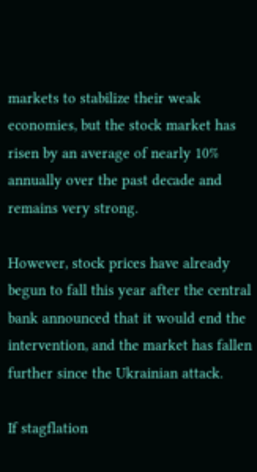markets to stabilize their weak economies, but the stock market has risen by an average of nearly 10% annually over the past decade and remains very strong.

However, stock prices have already begun to fall this year after the central bank announced that it would end the intervention, and the market has fallen further since the Ukrainian attack.

If stagflation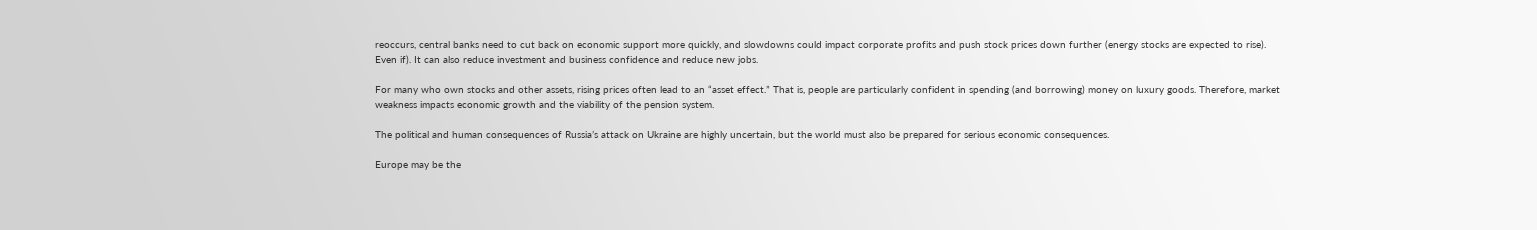reoccurs, central banks need to cut back on economic support more quickly, and slowdowns could impact corporate profits and push stock prices down further (energy stocks are expected to rise). Even if). It can also reduce investment and business confidence and reduce new jobs.

For many who own stocks and other assets, rising prices often lead to an “asset effect.” That is, people are particularly confident in spending (and borrowing) money on luxury goods. Therefore, market weakness impacts economic growth and the viability of the pension system.

The political and human consequences of Russia’s attack on Ukraine are highly uncertain, but the world must also be prepared for serious economic consequences.

Europe may be the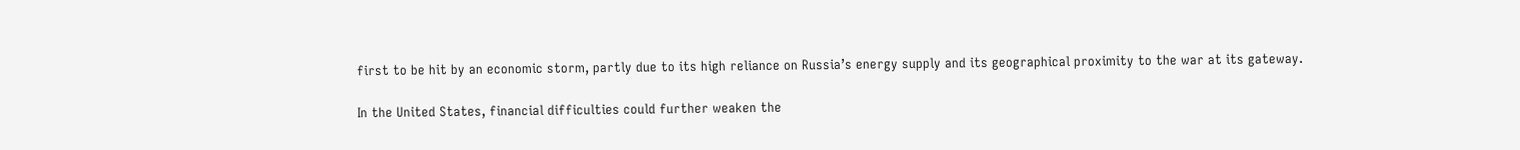first to be hit by an economic storm, partly due to its high reliance on Russia’s energy supply and its geographical proximity to the war at its gateway.

In the United States, financial difficulties could further weaken the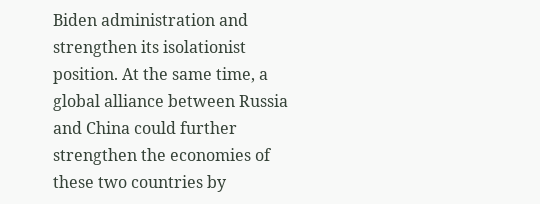Biden administration and strengthen its isolationist position. At the same time, a global alliance between Russia and China could further strengthen the economies of these two countries by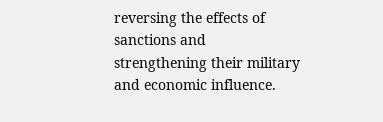reversing the effects of sanctions and strengthening their military and economic influence.